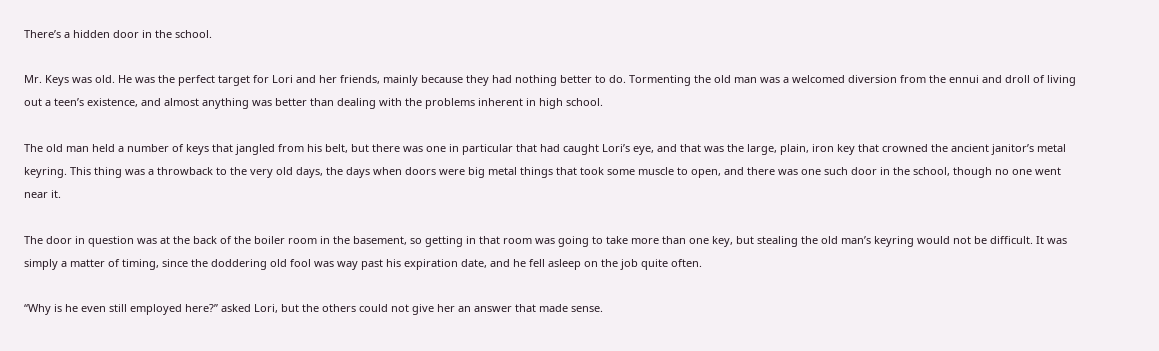There’s a hidden door in the school.

Mr. Keys was old. He was the perfect target for Lori and her friends, mainly because they had nothing better to do. Tormenting the old man was a welcomed diversion from the ennui and droll of living out a teen’s existence, and almost anything was better than dealing with the problems inherent in high school.

The old man held a number of keys that jangled from his belt, but there was one in particular that had caught Lori’s eye, and that was the large, plain, iron key that crowned the ancient janitor’s metal keyring. This thing was a throwback to the very old days, the days when doors were big metal things that took some muscle to open, and there was one such door in the school, though no one went near it.

The door in question was at the back of the boiler room in the basement, so getting in that room was going to take more than one key, but stealing the old man’s keyring would not be difficult. It was simply a matter of timing, since the doddering old fool was way past his expiration date, and he fell asleep on the job quite often.

“Why is he even still employed here?” asked Lori, but the others could not give her an answer that made sense.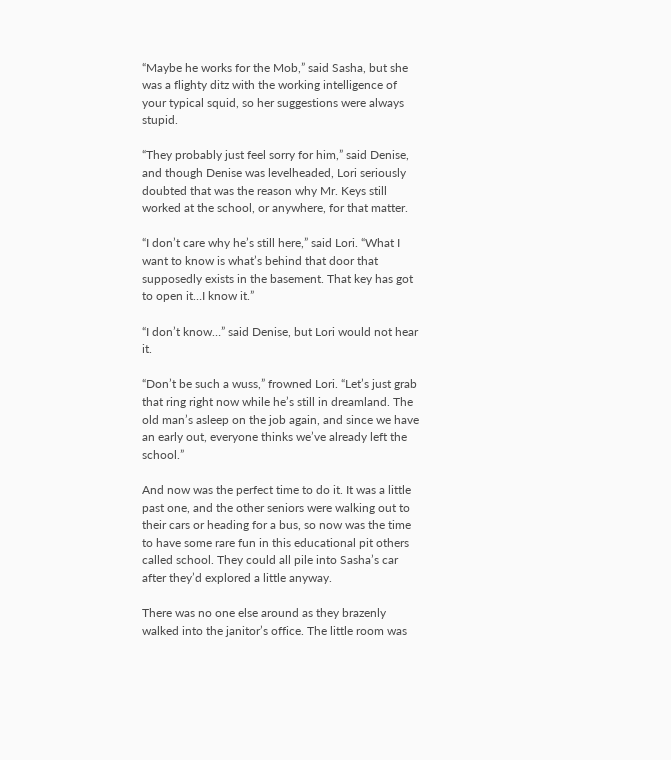“Maybe he works for the Mob,” said Sasha, but she was a flighty ditz with the working intelligence of your typical squid, so her suggestions were always stupid.

“They probably just feel sorry for him,” said Denise, and though Denise was levelheaded, Lori seriously doubted that was the reason why Mr. Keys still worked at the school, or anywhere, for that matter.

“I don’t care why he’s still here,” said Lori. “What I want to know is what’s behind that door that supposedly exists in the basement. That key has got to open it…I know it.”

“I don’t know…” said Denise, but Lori would not hear it.

“Don’t be such a wuss,” frowned Lori. “Let’s just grab that ring right now while he’s still in dreamland. The old man’s asleep on the job again, and since we have an early out, everyone thinks we’ve already left the school.”

And now was the perfect time to do it. It was a little past one, and the other seniors were walking out to their cars or heading for a bus, so now was the time to have some rare fun in this educational pit others called school. They could all pile into Sasha’s car after they’d explored a little anyway.

There was no one else around as they brazenly walked into the janitor’s office. The little room was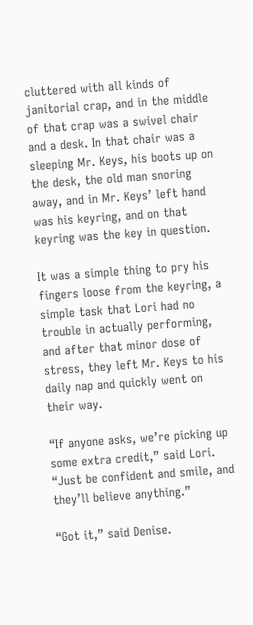cluttered with all kinds of janitorial crap, and in the middle of that crap was a swivel chair and a desk. In that chair was a sleeping Mr. Keys, his boots up on the desk, the old man snoring away, and in Mr. Keys’ left hand was his keyring, and on that keyring was the key in question.

It was a simple thing to pry his fingers loose from the keyring, a simple task that Lori had no trouble in actually performing, and after that minor dose of stress, they left Mr. Keys to his daily nap and quickly went on their way.

“If anyone asks, we’re picking up some extra credit,” said Lori. “Just be confident and smile, and they’ll believe anything.”

“Got it,” said Denise.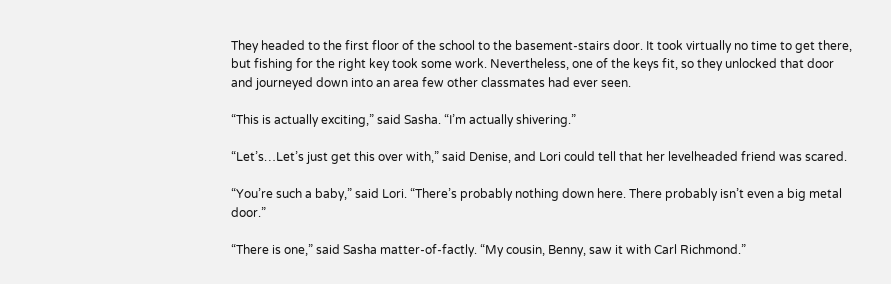They headed to the first floor of the school to the basement-stairs door. It took virtually no time to get there, but fishing for the right key took some work. Nevertheless, one of the keys fit, so they unlocked that door and journeyed down into an area few other classmates had ever seen.

“This is actually exciting,” said Sasha. “I’m actually shivering.”

“Let’s…Let’s just get this over with,” said Denise, and Lori could tell that her levelheaded friend was scared.

“You’re such a baby,” said Lori. “There’s probably nothing down here. There probably isn’t even a big metal door.”

“There is one,” said Sasha matter-of-factly. “My cousin, Benny, saw it with Carl Richmond.”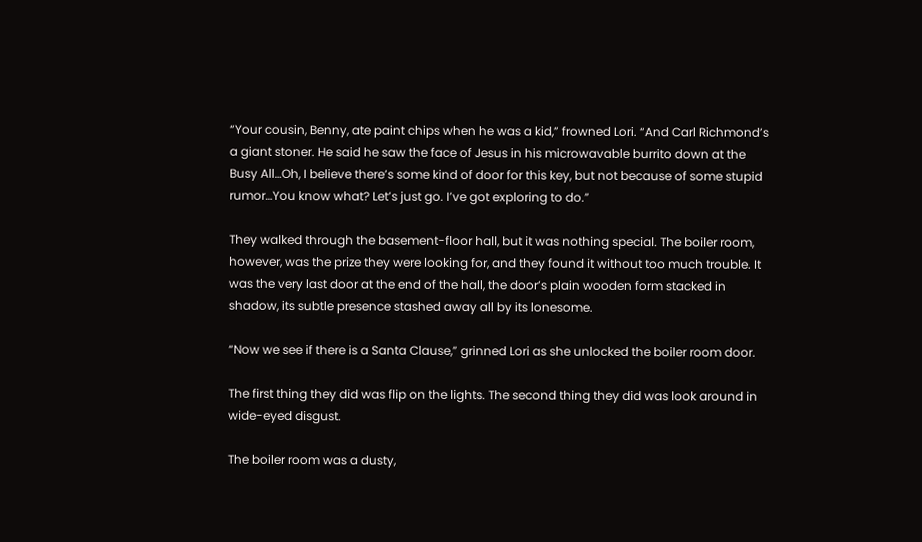“Your cousin, Benny, ate paint chips when he was a kid,” frowned Lori. “And Carl Richmond’s a giant stoner. He said he saw the face of Jesus in his microwavable burrito down at the Busy All…Oh, I believe there’s some kind of door for this key, but not because of some stupid rumor…You know what? Let’s just go. I’ve got exploring to do.”

They walked through the basement-floor hall, but it was nothing special. The boiler room, however, was the prize they were looking for, and they found it without too much trouble. It was the very last door at the end of the hall, the door’s plain wooden form stacked in shadow, its subtle presence stashed away all by its lonesome.

“Now we see if there is a Santa Clause,” grinned Lori as she unlocked the boiler room door.

The first thing they did was flip on the lights. The second thing they did was look around in wide-eyed disgust.

The boiler room was a dusty,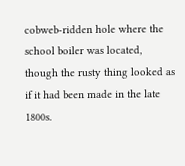cobweb-ridden hole where the school boiler was located, though the rusty thing looked as if it had been made in the late 1800s.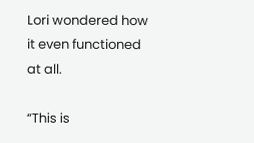Lori wondered how it even functioned at all.

“This is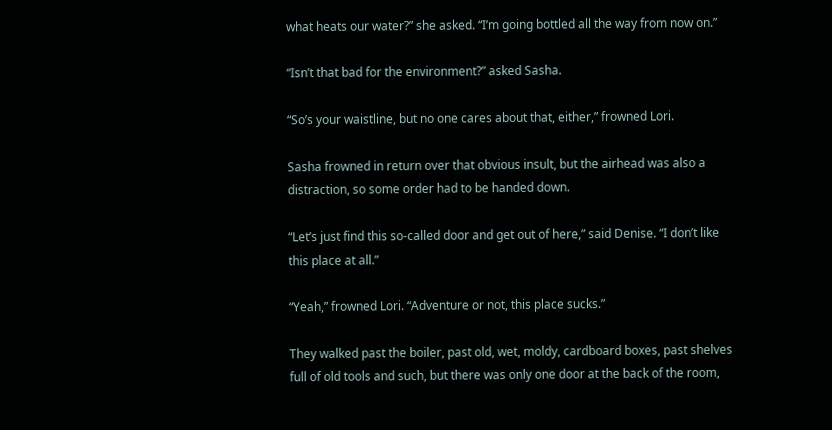what heats our water?” she asked. “I’m going bottled all the way from now on.”

“Isn’t that bad for the environment?” asked Sasha.

“So’s your waistline, but no one cares about that, either,” frowned Lori.

Sasha frowned in return over that obvious insult, but the airhead was also a distraction, so some order had to be handed down.

“Let’s just find this so-called door and get out of here,” said Denise. “I don’t like this place at all.”

“Yeah,” frowned Lori. “Adventure or not, this place sucks.”

They walked past the boiler, past old, wet, moldy, cardboard boxes, past shelves full of old tools and such, but there was only one door at the back of the room,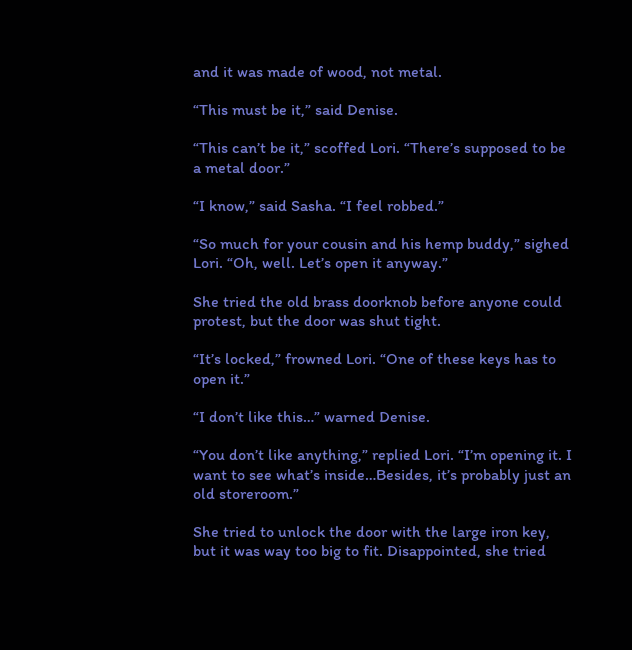and it was made of wood, not metal.

“This must be it,” said Denise.

“This can’t be it,” scoffed Lori. “There’s supposed to be a metal door.”

“I know,” said Sasha. “I feel robbed.”

“So much for your cousin and his hemp buddy,” sighed Lori. “Oh, well. Let’s open it anyway.”

She tried the old brass doorknob before anyone could protest, but the door was shut tight.

“It’s locked,” frowned Lori. “One of these keys has to open it.”

“I don’t like this…” warned Denise.

“You don’t like anything,” replied Lori. “I’m opening it. I want to see what’s inside…Besides, it’s probably just an old storeroom.”

She tried to unlock the door with the large iron key, but it was way too big to fit. Disappointed, she tried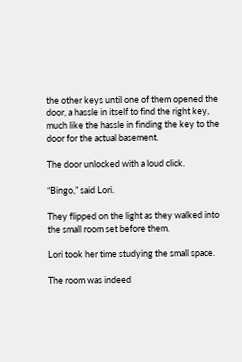the other keys until one of them opened the door, a hassle in itself to find the right key, much like the hassle in finding the key to the door for the actual basement.

The door unlocked with a loud click.

“Bingo,” said Lori.

They flipped on the light as they walked into the small room set before them.

Lori took her time studying the small space.

The room was indeed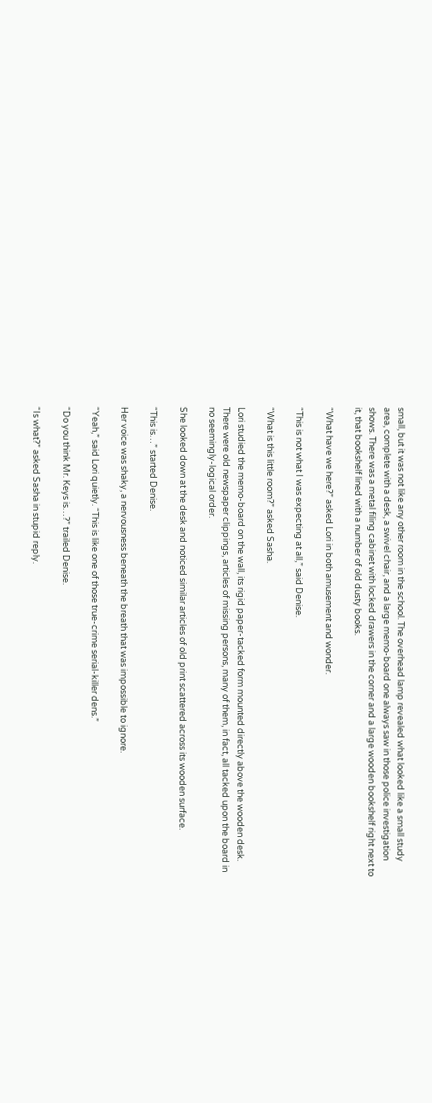small, but it was not like any other room in the school. The overhead lamp revealed what looked like a small study area, complete with a desk, a swivel chair, and a large memo-board one always saw in those police investigation shows. There was a metal filing cabinet with locked drawers in the corner and a large wooden bookshelf right next to it, that bookshelf lined with a number of old dusty books.

“What have we here?” asked Lori in both amusement and wonder.

“This is not what I was expecting at all,” said Denise.

“What is this little room?” asked Sasha.

Lori studied the memo-board on the wall, its rigid paper-tacked form mounted directly above the wooden desk. There were old newspaper clippings, articles of missing persons, many of them, in fact, all tacked upon the board in no seemingly-logical order.

She looked down at the desk and noticed similar articles of old print scattered across its wooden surface.

“This is…” started Denise.

Her voice was shaky, a nervousness beneath the breath that was impossible to ignore.

“Yeah,” said Lori quietly. “This is like one of those true-crime serial-killer dens.”

“Do you think Mr. Keys is…?” trailed Denise.

“Is what?” asked Sasha in stupid reply.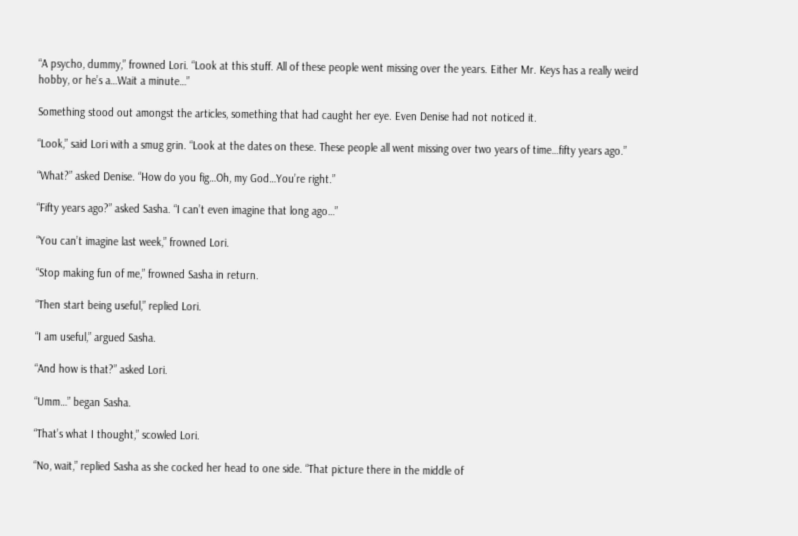“A psycho, dummy,” frowned Lori. “Look at this stuff. All of these people went missing over the years. Either Mr. Keys has a really weird hobby, or he’s a…Wait a minute…”

Something stood out amongst the articles, something that had caught her eye. Even Denise had not noticed it.

“Look,” said Lori with a smug grin. “Look at the dates on these. These people all went missing over two years of time…fifty years ago.”

“What?” asked Denise. “How do you fig…Oh, my God…You’re right.”

“Fifty years ago?” asked Sasha. “I can’t even imagine that long ago…”

“You can’t imagine last week,” frowned Lori.

“Stop making fun of me,” frowned Sasha in return.

“Then start being useful,” replied Lori.

“I am useful,” argued Sasha.

“And how is that?” asked Lori.

“Umm…” began Sasha.

“That’s what I thought,” scowled Lori.

“No, wait,” replied Sasha as she cocked her head to one side. “That picture there in the middle of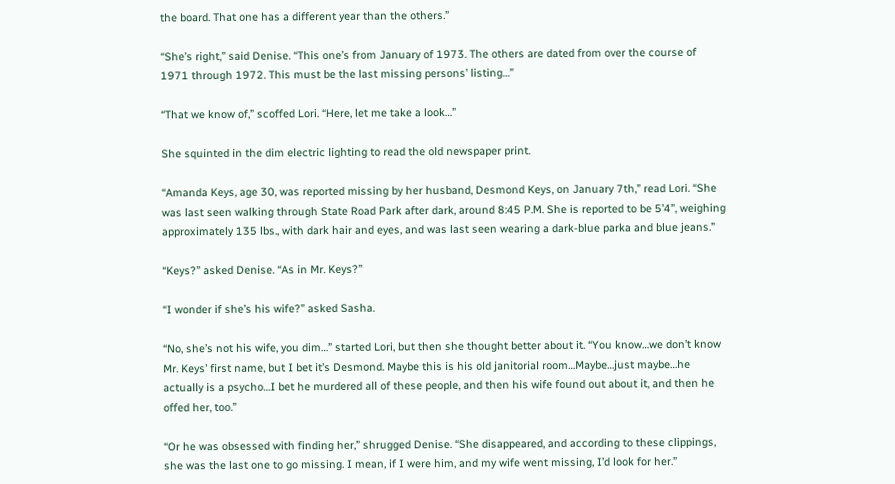the board. That one has a different year than the others.”

“She’s right,” said Denise. “This one’s from January of 1973. The others are dated from over the course of 1971 through 1972. This must be the last missing persons’ listing…”

“That we know of,” scoffed Lori. “Here, let me take a look…”

She squinted in the dim electric lighting to read the old newspaper print.

“Amanda Keys, age 30, was reported missing by her husband, Desmond Keys, on January 7th,” read Lori. “She was last seen walking through State Road Park after dark, around 8:45 P.M. She is reported to be 5’4”, weighing approximately 135 lbs., with dark hair and eyes, and was last seen wearing a dark-blue parka and blue jeans.”

“Keys?” asked Denise. “As in Mr. Keys?”

“I wonder if she’s his wife?” asked Sasha.

“No, she’s not his wife, you dim…” started Lori, but then she thought better about it. “You know…we don’t know Mr. Keys’ first name, but I bet it’s Desmond. Maybe this is his old janitorial room…Maybe…just maybe…he actually is a psycho…I bet he murdered all of these people, and then his wife found out about it, and then he offed her, too.”

“Or he was obsessed with finding her,” shrugged Denise. “She disappeared, and according to these clippings, she was the last one to go missing. I mean, if I were him, and my wife went missing, I’d look for her.”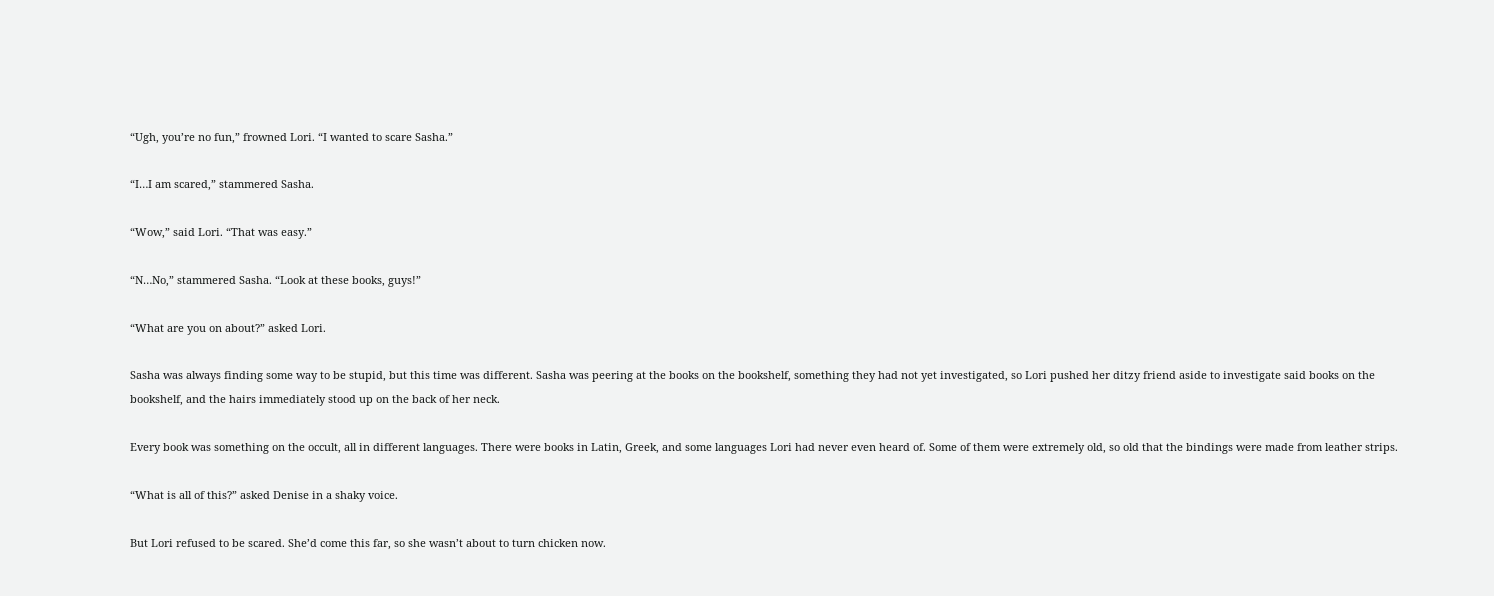“Ugh, you’re no fun,” frowned Lori. “I wanted to scare Sasha.”

“I…I am scared,” stammered Sasha.

“Wow,” said Lori. “That was easy.”

“N…No,” stammered Sasha. “Look at these books, guys!”

“What are you on about?” asked Lori.

Sasha was always finding some way to be stupid, but this time was different. Sasha was peering at the books on the bookshelf, something they had not yet investigated, so Lori pushed her ditzy friend aside to investigate said books on the bookshelf, and the hairs immediately stood up on the back of her neck.

Every book was something on the occult, all in different languages. There were books in Latin, Greek, and some languages Lori had never even heard of. Some of them were extremely old, so old that the bindings were made from leather strips.

“What is all of this?” asked Denise in a shaky voice.

But Lori refused to be scared. She’d come this far, so she wasn’t about to turn chicken now.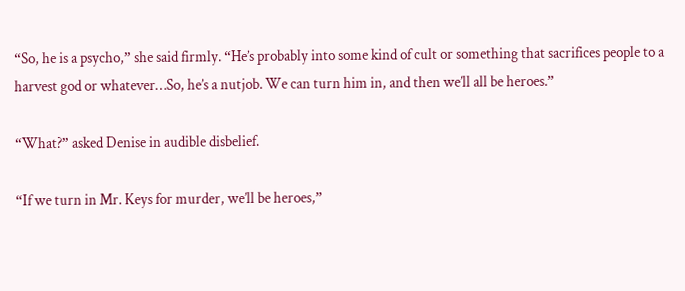“So, he is a psycho,” she said firmly. “He’s probably into some kind of cult or something that sacrifices people to a harvest god or whatever…So, he’s a nutjob. We can turn him in, and then we’ll all be heroes.”

“What?” asked Denise in audible disbelief.

“If we turn in Mr. Keys for murder, we’ll be heroes,”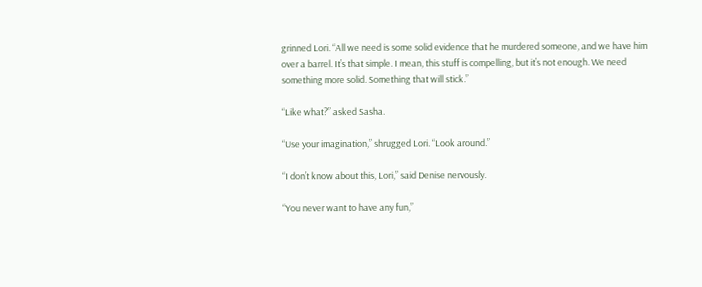grinned Lori. “All we need is some solid evidence that he murdered someone, and we have him over a barrel. It’s that simple. I mean, this stuff is compelling, but it’s not enough. We need something more solid. Something that will stick.”

“Like what?” asked Sasha.

“Use your imagination,” shrugged Lori. “Look around.”

“I don’t know about this, Lori,” said Denise nervously.

“You never want to have any fun,”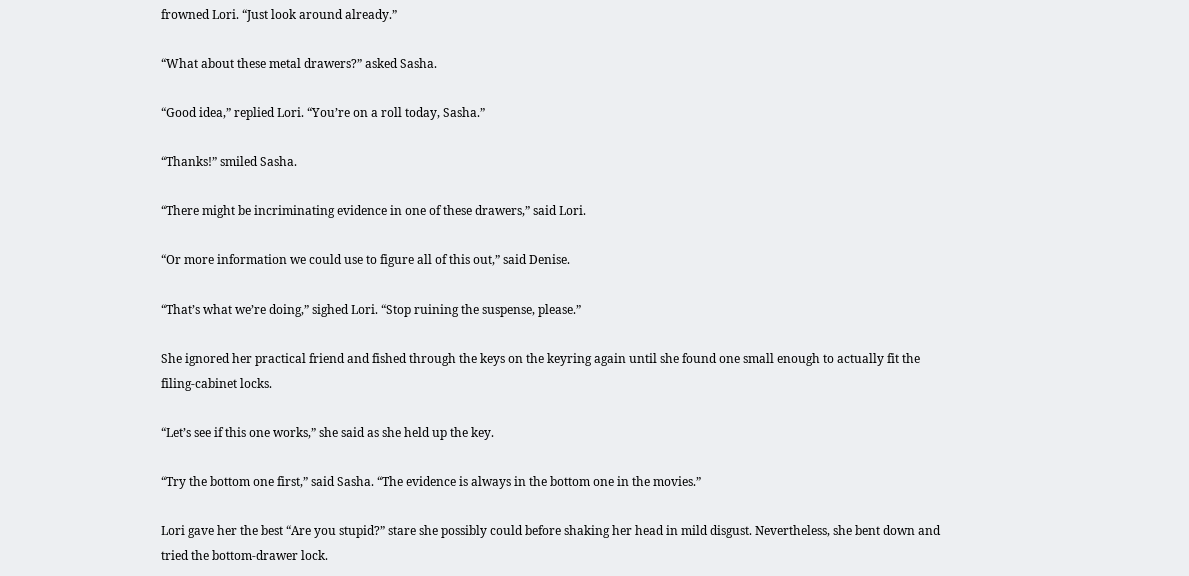frowned Lori. “Just look around already.”

“What about these metal drawers?” asked Sasha.

“Good idea,” replied Lori. “You’re on a roll today, Sasha.”

“Thanks!” smiled Sasha.

“There might be incriminating evidence in one of these drawers,” said Lori.

“Or more information we could use to figure all of this out,” said Denise.

“That’s what we’re doing,” sighed Lori. “Stop ruining the suspense, please.”

She ignored her practical friend and fished through the keys on the keyring again until she found one small enough to actually fit the filing-cabinet locks.

“Let’s see if this one works,” she said as she held up the key.

“Try the bottom one first,” said Sasha. “The evidence is always in the bottom one in the movies.”

Lori gave her the best “Are you stupid?” stare she possibly could before shaking her head in mild disgust. Nevertheless, she bent down and tried the bottom-drawer lock.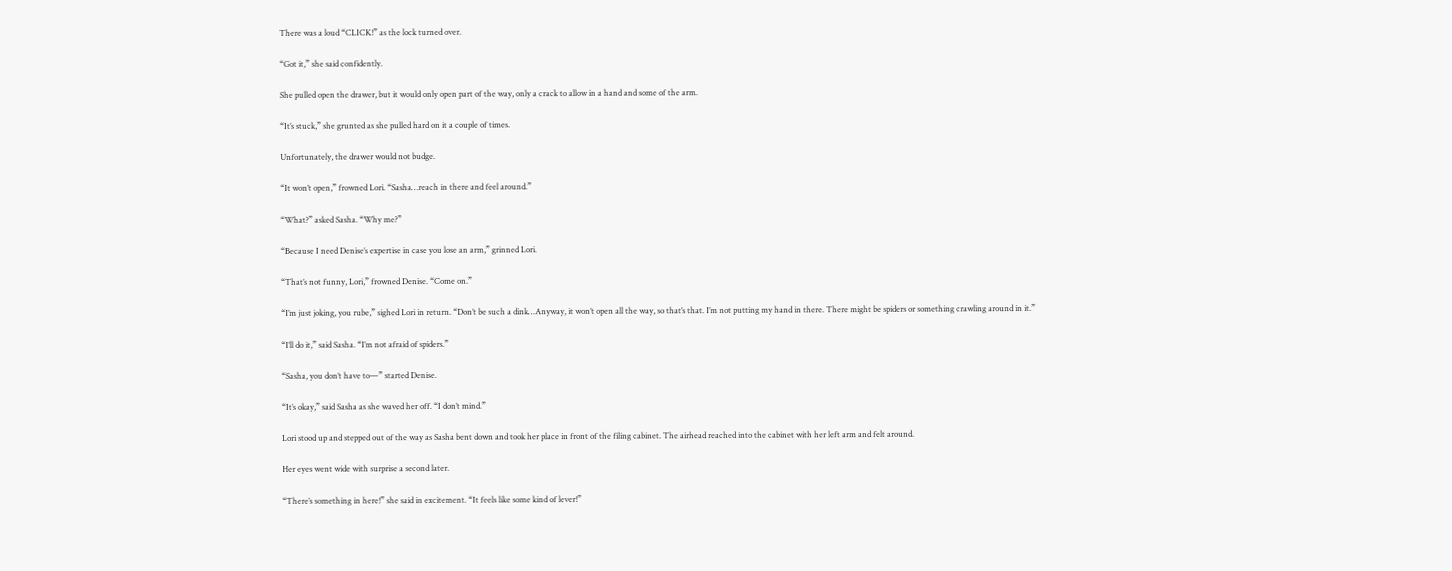There was a loud “CLICK!” as the lock turned over.

“Got it,” she said confidently.

She pulled open the drawer, but it would only open part of the way, only a crack to allow in a hand and some of the arm.

“It’s stuck,” she grunted as she pulled hard on it a couple of times.

Unfortunately, the drawer would not budge.

“It won’t open,” frowned Lori. “Sasha…reach in there and feel around.”

“What?” asked Sasha. “Why me?”

“Because I need Denise’s expertise in case you lose an arm,” grinned Lori.

“That’s not funny, Lori,” frowned Denise. “Come on.”

“I’m just joking, you rube,” sighed Lori in return. “Don’t be such a dink…Anyway, it won’t open all the way, so that’s that. I’m not putting my hand in there. There might be spiders or something crawling around in it.”

“I’ll do it,” said Sasha. “I’m not afraid of spiders.”

“Sasha, you don’t have to—” started Denise.

“It’s okay,” said Sasha as she waved her off. “I don’t mind.”

Lori stood up and stepped out of the way as Sasha bent down and took her place in front of the filing cabinet. The airhead reached into the cabinet with her left arm and felt around.

Her eyes went wide with surprise a second later.

“There’s something in here!” she said in excitement. “It feels like some kind of lever!”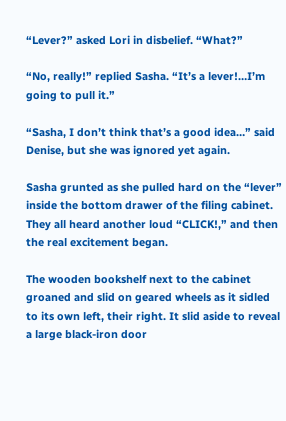“Lever?” asked Lori in disbelief. “What?”

“No, really!” replied Sasha. “It’s a lever!…I’m going to pull it.”

“Sasha, I don’t think that’s a good idea…” said Denise, but she was ignored yet again.

Sasha grunted as she pulled hard on the “lever” inside the bottom drawer of the filing cabinet. They all heard another loud “CLICK!,” and then the real excitement began.

The wooden bookshelf next to the cabinet groaned and slid on geared wheels as it sidled to its own left, their right. It slid aside to reveal a large black-iron door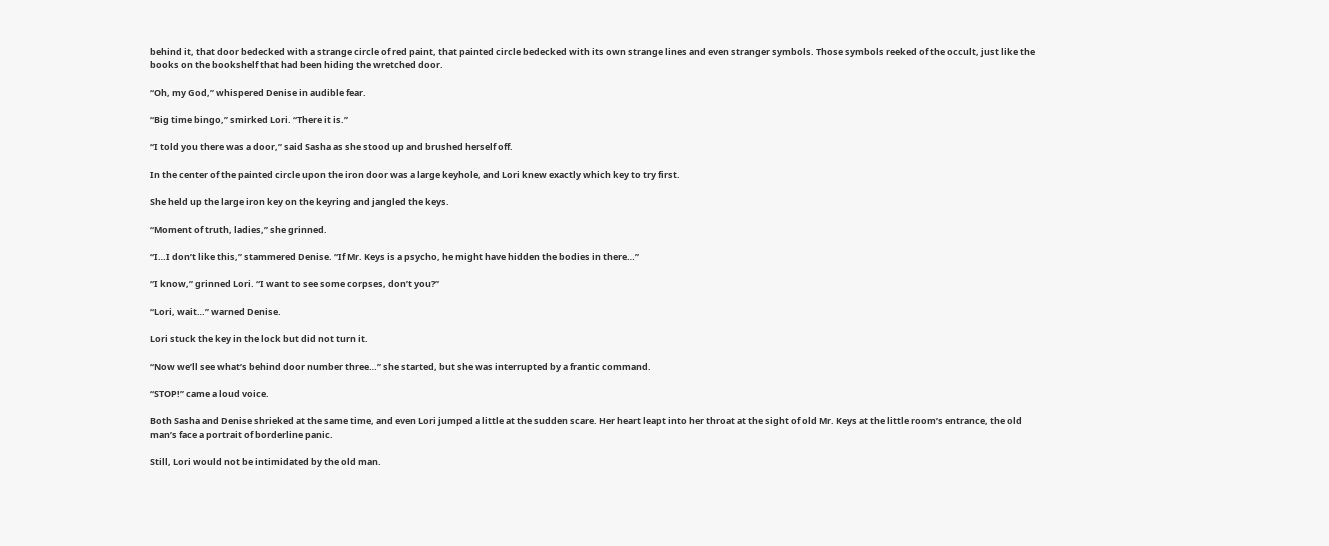behind it, that door bedecked with a strange circle of red paint, that painted circle bedecked with its own strange lines and even stranger symbols. Those symbols reeked of the occult, just like the books on the bookshelf that had been hiding the wretched door.

“Oh, my God,” whispered Denise in audible fear.

“Big time bingo,” smirked Lori. “There it is.”

“I told you there was a door,” said Sasha as she stood up and brushed herself off.

In the center of the painted circle upon the iron door was a large keyhole, and Lori knew exactly which key to try first.

She held up the large iron key on the keyring and jangled the keys.

“Moment of truth, ladies,” she grinned.

“I…I don’t like this,” stammered Denise. “If Mr. Keys is a psycho, he might have hidden the bodies in there…”

“I know,” grinned Lori. “I want to see some corpses, don’t you?”

“Lori, wait…” warned Denise.

Lori stuck the key in the lock but did not turn it.

“Now we’ll see what’s behind door number three…” she started, but she was interrupted by a frantic command.

“STOP!” came a loud voice.

Both Sasha and Denise shrieked at the same time, and even Lori jumped a little at the sudden scare. Her heart leapt into her throat at the sight of old Mr. Keys at the little room’s entrance, the old man’s face a portrait of borderline panic.

Still, Lori would not be intimidated by the old man.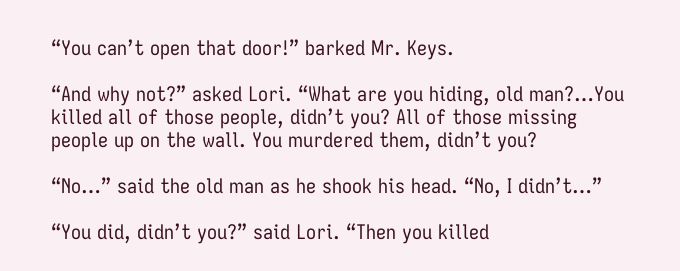“You can’t open that door!” barked Mr. Keys.

“And why not?” asked Lori. “What are you hiding, old man?…You killed all of those people, didn’t you? All of those missing people up on the wall. You murdered them, didn’t you?

“No…” said the old man as he shook his head. “No, I didn’t…”

“You did, didn’t you?” said Lori. “Then you killed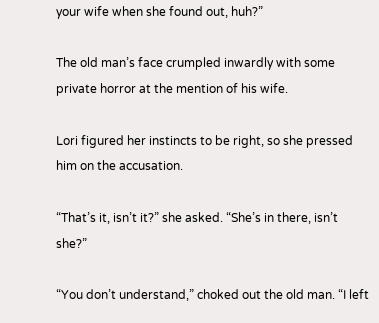your wife when she found out, huh?”

The old man’s face crumpled inwardly with some private horror at the mention of his wife.

Lori figured her instincts to be right, so she pressed him on the accusation.

“That’s it, isn’t it?” she asked. “She’s in there, isn’t she?”

“You don’t understand,” choked out the old man. “I left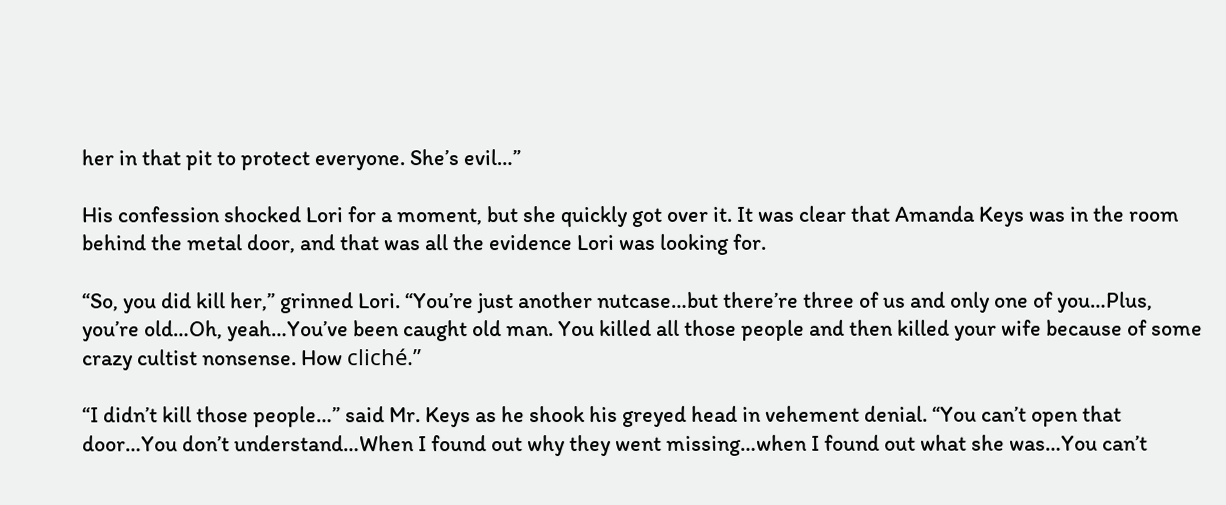her in that pit to protect everyone. She’s evil…”

His confession shocked Lori for a moment, but she quickly got over it. It was clear that Amanda Keys was in the room behind the metal door, and that was all the evidence Lori was looking for.

“So, you did kill her,” grinned Lori. “You’re just another nutcase…but there’re three of us and only one of you…Plus, you’re old…Oh, yeah…You’ve been caught old man. You killed all those people and then killed your wife because of some crazy cultist nonsense. How cliché.”

“I didn’t kill those people…” said Mr. Keys as he shook his greyed head in vehement denial. “You can’t open that door…You don’t understand…When I found out why they went missing…when I found out what she was…You can’t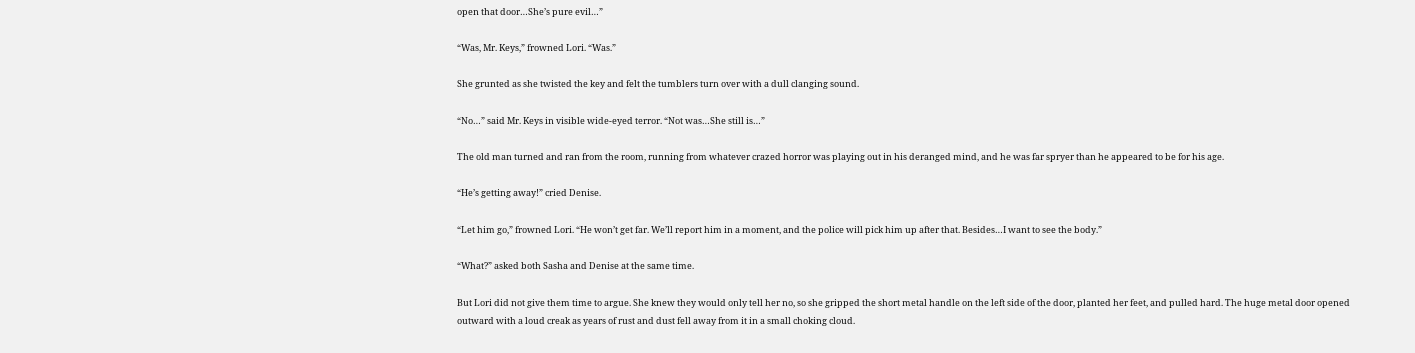open that door…She’s pure evil…”

“Was, Mr. Keys,” frowned Lori. “Was.”

She grunted as she twisted the key and felt the tumblers turn over with a dull clanging sound.

“No…” said Mr. Keys in visible wide-eyed terror. “Not was…She still is…”

The old man turned and ran from the room, running from whatever crazed horror was playing out in his deranged mind, and he was far spryer than he appeared to be for his age.

“He’s getting away!” cried Denise.

“Let him go,” frowned Lori. “He won’t get far. We’ll report him in a moment, and the police will pick him up after that. Besides…I want to see the body.”

“What?” asked both Sasha and Denise at the same time.

But Lori did not give them time to argue. She knew they would only tell her no, so she gripped the short metal handle on the left side of the door, planted her feet, and pulled hard. The huge metal door opened outward with a loud creak as years of rust and dust fell away from it in a small choking cloud.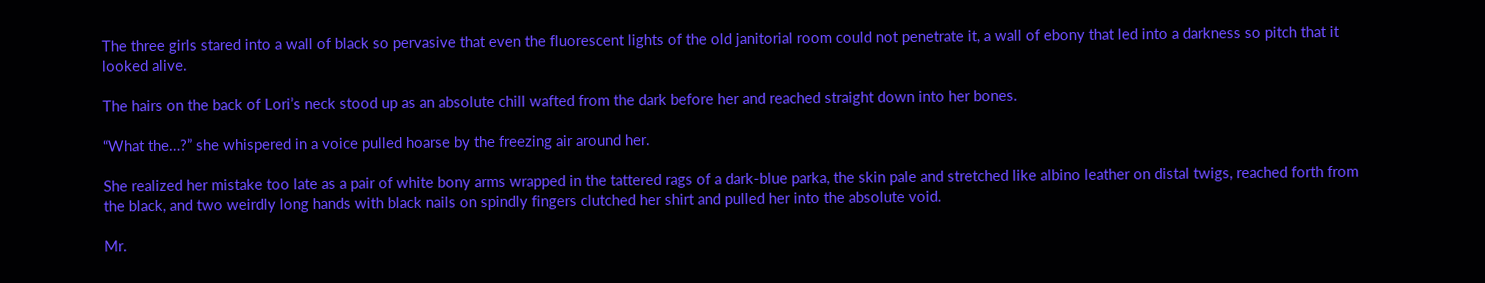The three girls stared into a wall of black so pervasive that even the fluorescent lights of the old janitorial room could not penetrate it, a wall of ebony that led into a darkness so pitch that it looked alive.

The hairs on the back of Lori’s neck stood up as an absolute chill wafted from the dark before her and reached straight down into her bones.

“What the…?” she whispered in a voice pulled hoarse by the freezing air around her.

She realized her mistake too late as a pair of white bony arms wrapped in the tattered rags of a dark-blue parka, the skin pale and stretched like albino leather on distal twigs, reached forth from the black, and two weirdly long hands with black nails on spindly fingers clutched her shirt and pulled her into the absolute void.

Mr.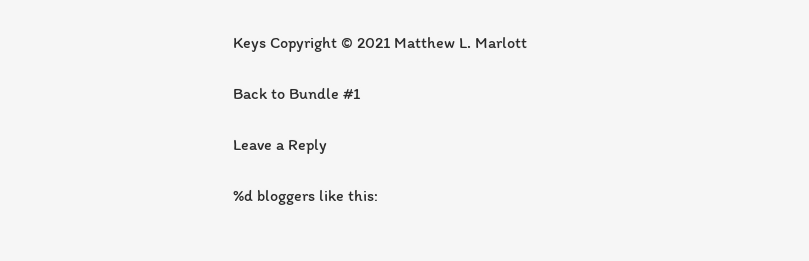Keys Copyright © 2021 Matthew L. Marlott

Back to Bundle #1

Leave a Reply

%d bloggers like this: